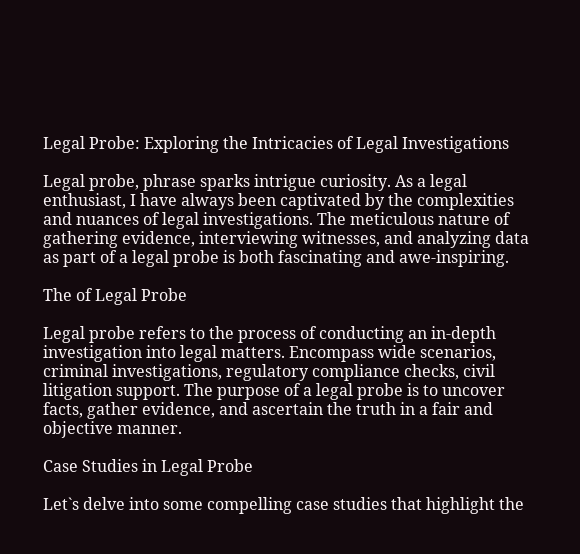Legal Probe: Exploring the Intricacies of Legal Investigations

Legal probe, phrase sparks intrigue curiosity. As a legal enthusiast, I have always been captivated by the complexities and nuances of legal investigations. The meticulous nature of gathering evidence, interviewing witnesses, and analyzing data as part of a legal probe is both fascinating and awe-inspiring.

The of Legal Probe

Legal probe refers to the process of conducting an in-depth investigation into legal matters. Encompass wide scenarios, criminal investigations, regulatory compliance checks, civil litigation support. The purpose of a legal probe is to uncover facts, gather evidence, and ascertain the truth in a fair and objective manner.

Case Studies in Legal Probe

Let`s delve into some compelling case studies that highlight the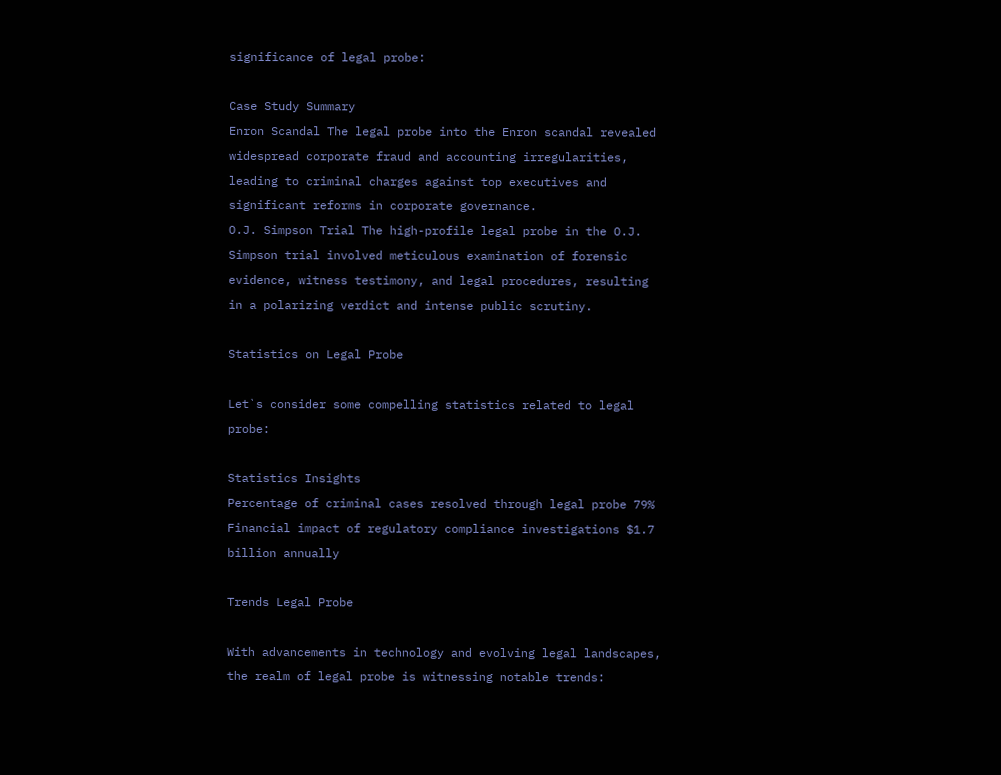significance of legal probe:

Case Study Summary
Enron Scandal The legal probe into the Enron scandal revealed widespread corporate fraud and accounting irregularities, leading to criminal charges against top executives and significant reforms in corporate governance.
O.J. Simpson Trial The high-profile legal probe in the O.J. Simpson trial involved meticulous examination of forensic evidence, witness testimony, and legal procedures, resulting in a polarizing verdict and intense public scrutiny.

Statistics on Legal Probe

Let`s consider some compelling statistics related to legal probe:

Statistics Insights
Percentage of criminal cases resolved through legal probe 79%
Financial impact of regulatory compliance investigations $1.7 billion annually

Trends Legal Probe

With advancements in technology and evolving legal landscapes, the realm of legal probe is witnessing notable trends: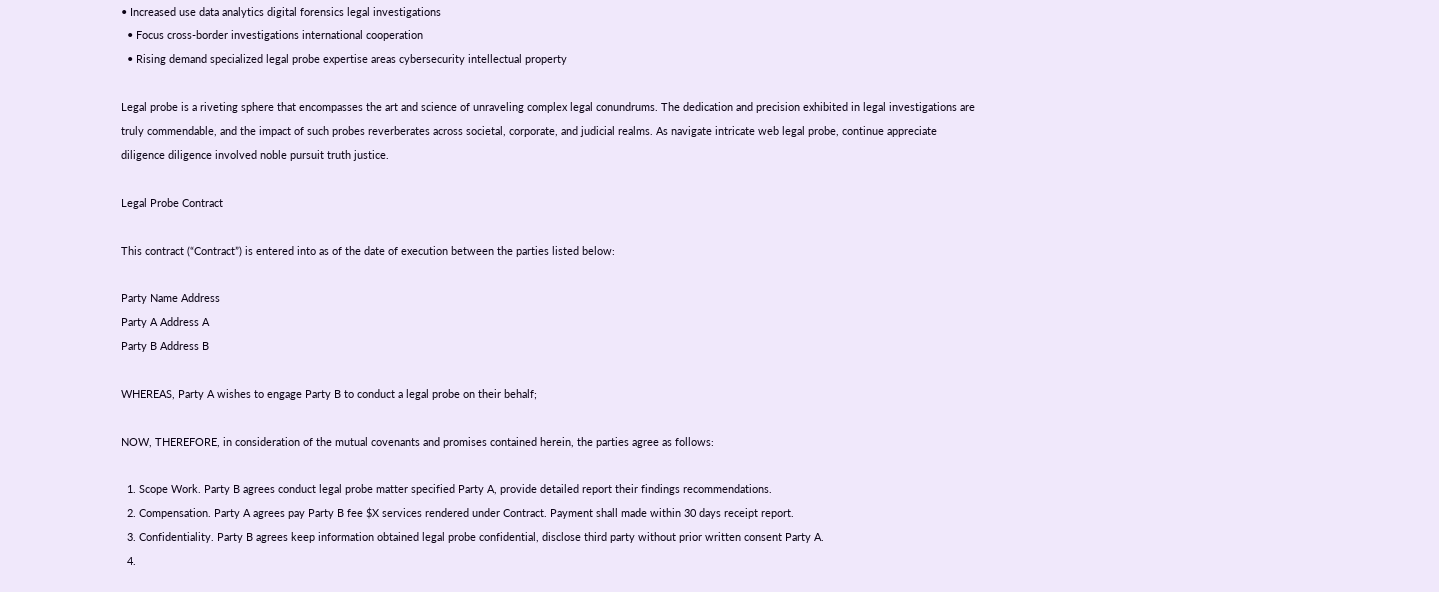• Increased use data analytics digital forensics legal investigations
  • Focus cross-border investigations international cooperation
  • Rising demand specialized legal probe expertise areas cybersecurity intellectual property

Legal probe is a riveting sphere that encompasses the art and science of unraveling complex legal conundrums. The dedication and precision exhibited in legal investigations are truly commendable, and the impact of such probes reverberates across societal, corporate, and judicial realms. As navigate intricate web legal probe, continue appreciate diligence diligence involved noble pursuit truth justice.

Legal Probe Contract

This contract (“Contract”) is entered into as of the date of execution between the parties listed below:

Party Name Address
Party A Address A
Party B Address B

WHEREAS, Party A wishes to engage Party B to conduct a legal probe on their behalf;

NOW, THEREFORE, in consideration of the mutual covenants and promises contained herein, the parties agree as follows:

  1. Scope Work. Party B agrees conduct legal probe matter specified Party A, provide detailed report their findings recommendations.
  2. Compensation. Party A agrees pay Party B fee $X services rendered under Contract. Payment shall made within 30 days receipt report.
  3. Confidentiality. Party B agrees keep information obtained legal probe confidential, disclose third party without prior written consent Party A.
  4.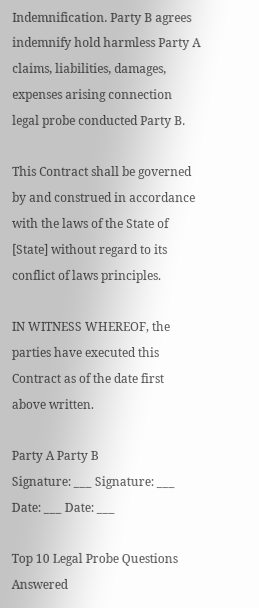Indemnification. Party B agrees indemnify hold harmless Party A claims, liabilities, damages, expenses arising connection legal probe conducted Party B.

This Contract shall be governed by and construed in accordance with the laws of the State of [State] without regard to its conflict of laws principles.

IN WITNESS WHEREOF, the parties have executed this Contract as of the date first above written.

Party A Party B
Signature: ___ Signature: ___
Date: ___ Date: ___

Top 10 Legal Probe Questions Answered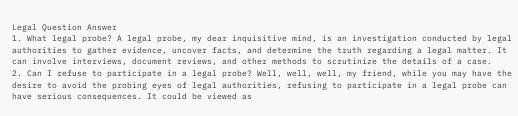Legal Question Answer
1. What legal probe? A legal probe, my dear inquisitive mind, is an investigation conducted by legal authorities to gather evidence, uncover facts, and determine the truth regarding a legal matter. It can involve interviews, document reviews, and other methods to scrutinize the details of a case.
2. Can I refuse to participate in a legal probe? Well, well, well, my friend, while you may have the desire to avoid the probing eyes of legal authorities, refusing to participate in a legal probe can have serious consequences. It could be viewed as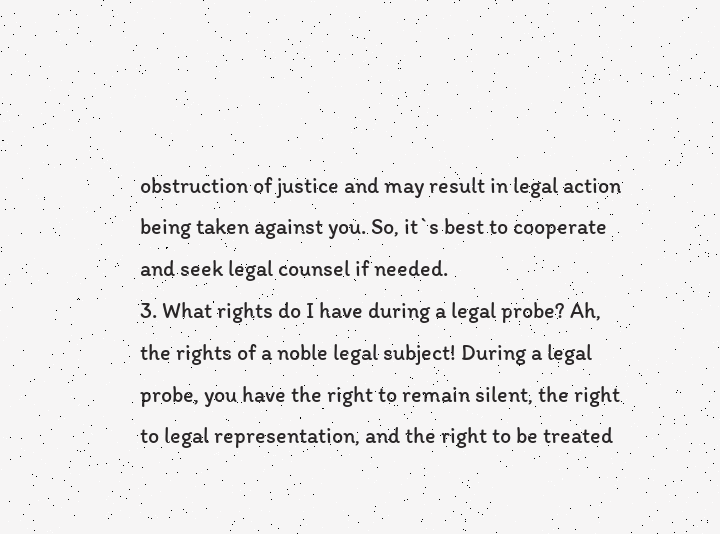obstruction of justice and may result in legal action being taken against you. So, it`s best to cooperate and seek legal counsel if needed.
3. What rights do I have during a legal probe? Ah, the rights of a noble legal subject! During a legal probe, you have the right to remain silent, the right to legal representation, and the right to be treated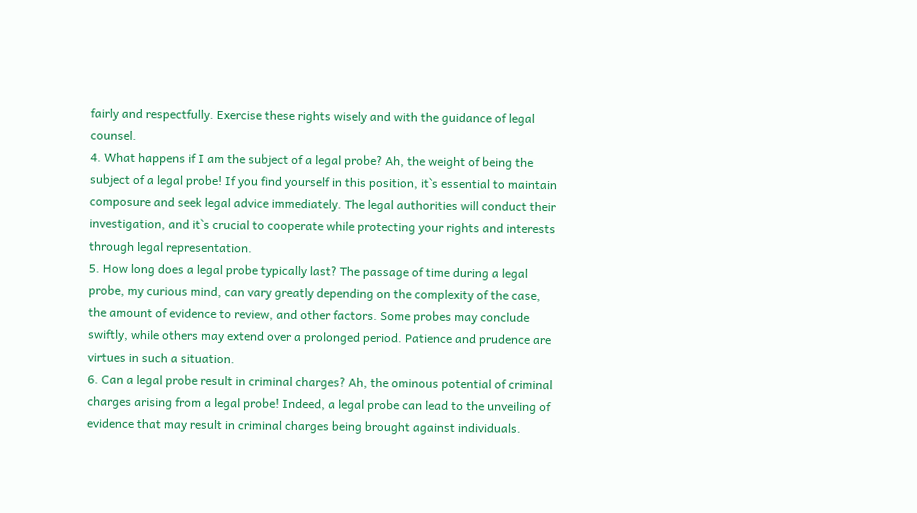fairly and respectfully. Exercise these rights wisely and with the guidance of legal counsel.
4. What happens if I am the subject of a legal probe? Ah, the weight of being the subject of a legal probe! If you find yourself in this position, it`s essential to maintain composure and seek legal advice immediately. The legal authorities will conduct their investigation, and it`s crucial to cooperate while protecting your rights and interests through legal representation.
5. How long does a legal probe typically last? The passage of time during a legal probe, my curious mind, can vary greatly depending on the complexity of the case, the amount of evidence to review, and other factors. Some probes may conclude swiftly, while others may extend over a prolonged period. Patience and prudence are virtues in such a situation.
6. Can a legal probe result in criminal charges? Ah, the ominous potential of criminal charges arising from a legal probe! Indeed, a legal probe can lead to the unveiling of evidence that may result in criminal charges being brought against individuals.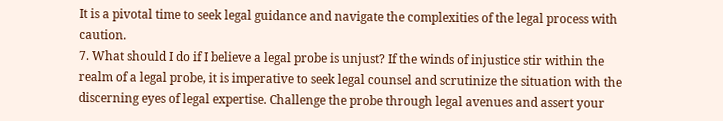It is a pivotal time to seek legal guidance and navigate the complexities of the legal process with caution.
7. What should I do if I believe a legal probe is unjust? If the winds of injustice stir within the realm of a legal probe, it is imperative to seek legal counsel and scrutinize the situation with the discerning eyes of legal expertise. Challenge the probe through legal avenues and assert your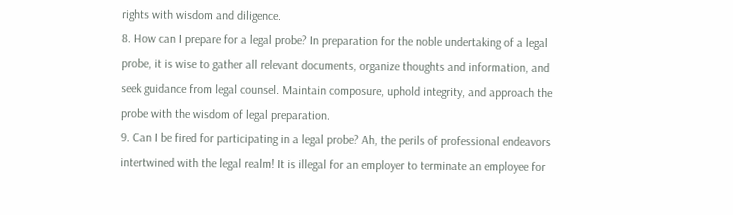rights with wisdom and diligence.
8. How can I prepare for a legal probe? In preparation for the noble undertaking of a legal probe, it is wise to gather all relevant documents, organize thoughts and information, and seek guidance from legal counsel. Maintain composure, uphold integrity, and approach the probe with the wisdom of legal preparation.
9. Can I be fired for participating in a legal probe? Ah, the perils of professional endeavors intertwined with the legal realm! It is illegal for an employer to terminate an employee for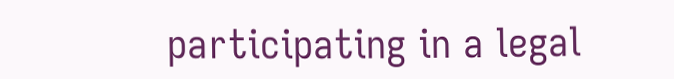participating in a legal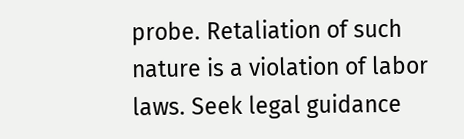probe. Retaliation of such nature is a violation of labor laws. Seek legal guidance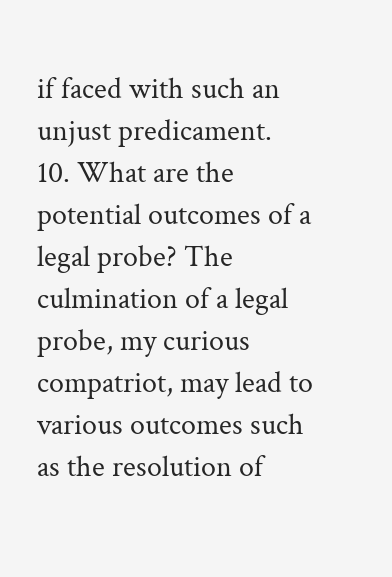if faced with such an unjust predicament.
10. What are the potential outcomes of a legal probe? The culmination of a legal probe, my curious compatriot, may lead to various outcomes such as the resolution of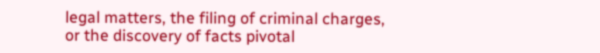legal matters, the filing of criminal charges, or the discovery of facts pivotal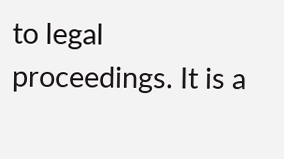to legal proceedings. It is a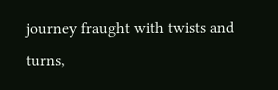journey fraught with twists and turns,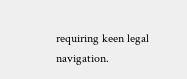requiring keen legal navigation.